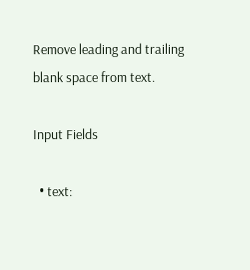Remove leading and trailing blank space from text.

Input Fields

  • text: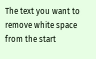The text you want to remove white space from the start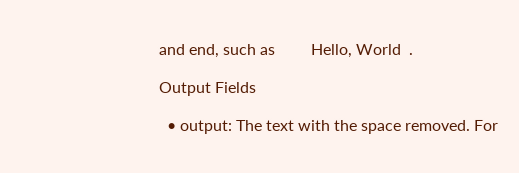and end, such as         Hello, World  .

Output Fields

  • output: The text with the space removed. For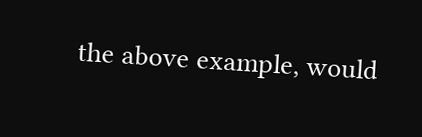the above example, would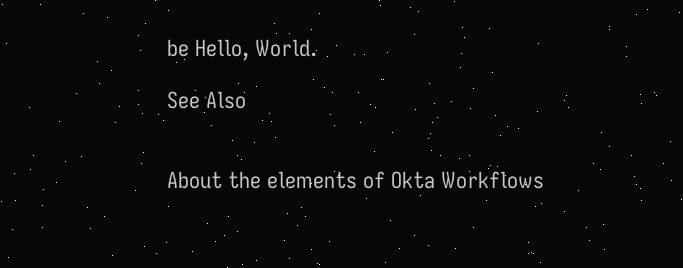be Hello, World.

See Also


About the elements of Okta Workflows